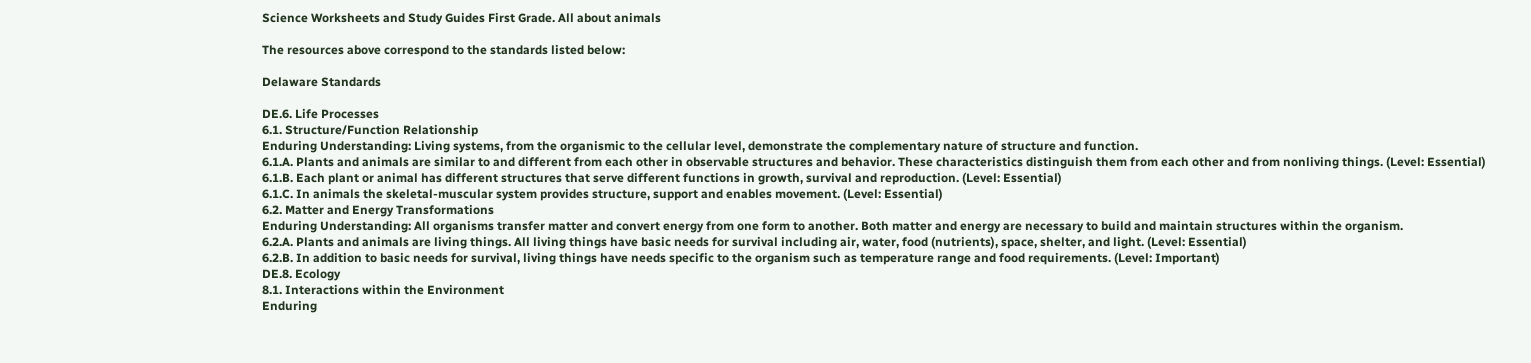Science Worksheets and Study Guides First Grade. All about animals

The resources above correspond to the standards listed below:

Delaware Standards

DE.6. Life Processes
6.1. Structure/Function Relationship
Enduring Understanding: Living systems, from the organismic to the cellular level, demonstrate the complementary nature of structure and function.
6.1.A. Plants and animals are similar to and different from each other in observable structures and behavior. These characteristics distinguish them from each other and from nonliving things. (Level: Essential)
6.1.B. Each plant or animal has different structures that serve different functions in growth, survival and reproduction. (Level: Essential)
6.1.C. In animals the skeletal-muscular system provides structure, support and enables movement. (Level: Essential)
6.2. Matter and Energy Transformations
Enduring Understanding: All organisms transfer matter and convert energy from one form to another. Both matter and energy are necessary to build and maintain structures within the organism.
6.2.A. Plants and animals are living things. All living things have basic needs for survival including air, water, food (nutrients), space, shelter, and light. (Level: Essential)
6.2.B. In addition to basic needs for survival, living things have needs specific to the organism such as temperature range and food requirements. (Level: Important)
DE.8. Ecology
8.1. Interactions within the Environment
Enduring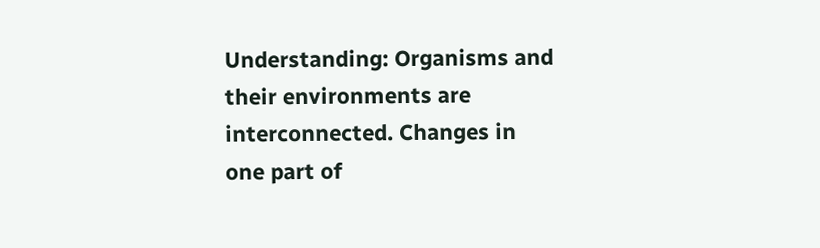Understanding: Organisms and their environments are interconnected. Changes in one part of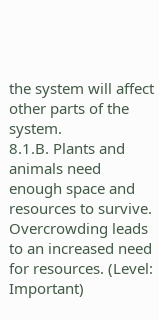the system will affect other parts of the system.
8.1.B. Plants and animals need enough space and resources to survive. Overcrowding leads to an increased need for resources. (Level: Important)